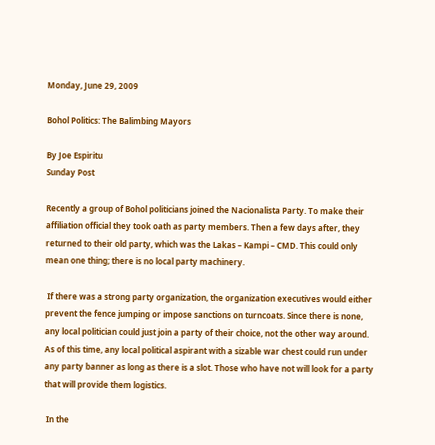Monday, June 29, 2009

Bohol Politics: The Balimbing Mayors

By Joe Espiritu
Sunday Post

Recently a group of Bohol politicians joined the Nacionalista Party. To make their affiliation official they took oath as party members. Then a few days after, they returned to their old party, which was the Lakas – Kampi – CMD. This could only mean one thing; there is no local party machinery.

 If there was a strong party organization, the organization executives would either prevent the fence jumping or impose sanctions on turncoats. Since there is none, any local politician could just join a party of their choice, not the other way around. As of this time, any local political aspirant with a sizable war chest could run under any party banner as long as there is a slot. Those who have not will look for a party that will provide them logistics.

 In the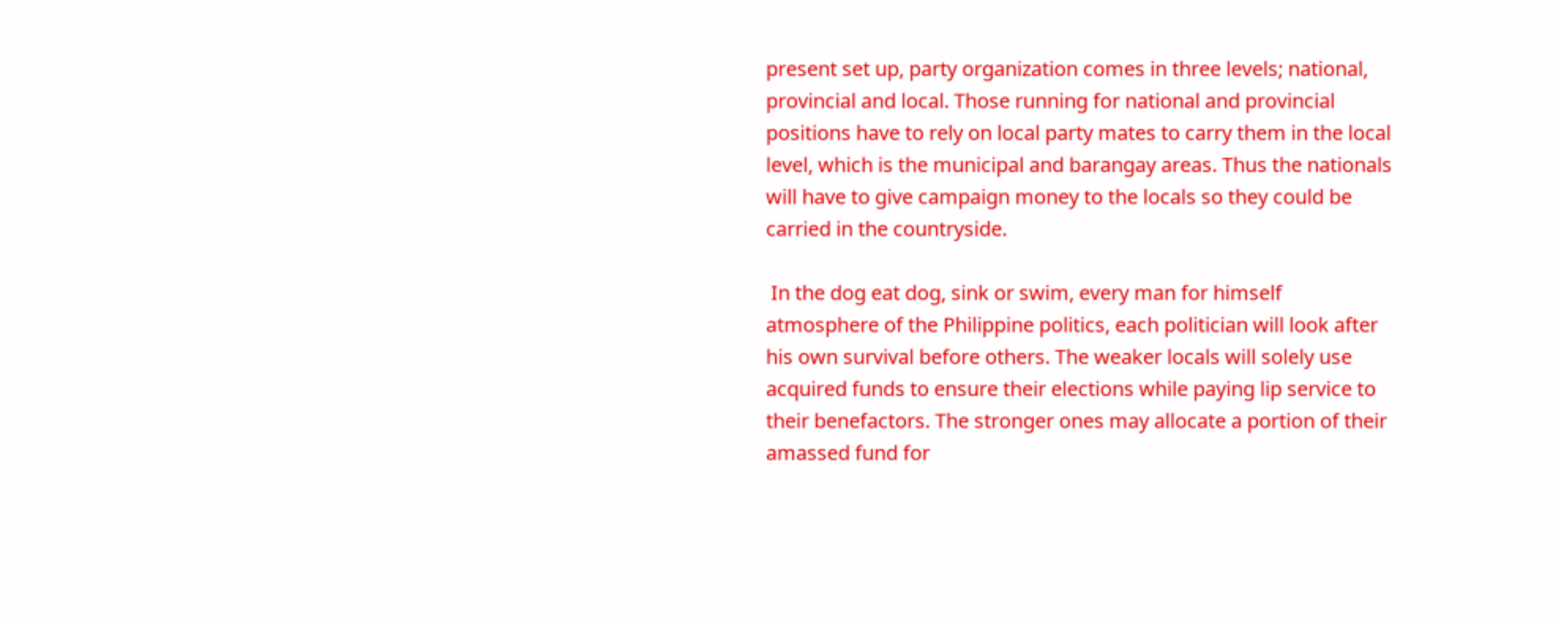present set up, party organization comes in three levels; national, provincial and local. Those running for national and provincial positions have to rely on local party mates to carry them in the local level, which is the municipal and barangay areas. Thus the nationals will have to give campaign money to the locals so they could be carried in the countryside.

 In the dog eat dog, sink or swim, every man for himself atmosphere of the Philippine politics, each politician will look after his own survival before others. The weaker locals will solely use acquired funds to ensure their elections while paying lip service to their benefactors. The stronger ones may allocate a portion of their amassed fund for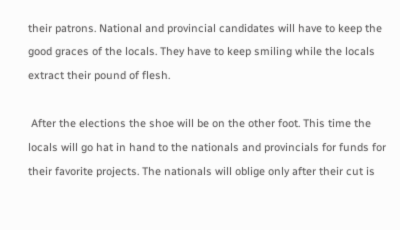their patrons. National and provincial candidates will have to keep the good graces of the locals. They have to keep smiling while the locals extract their pound of flesh.

 After the elections the shoe will be on the other foot. This time the locals will go hat in hand to the nationals and provincials for funds for their favorite projects. The nationals will oblige only after their cut is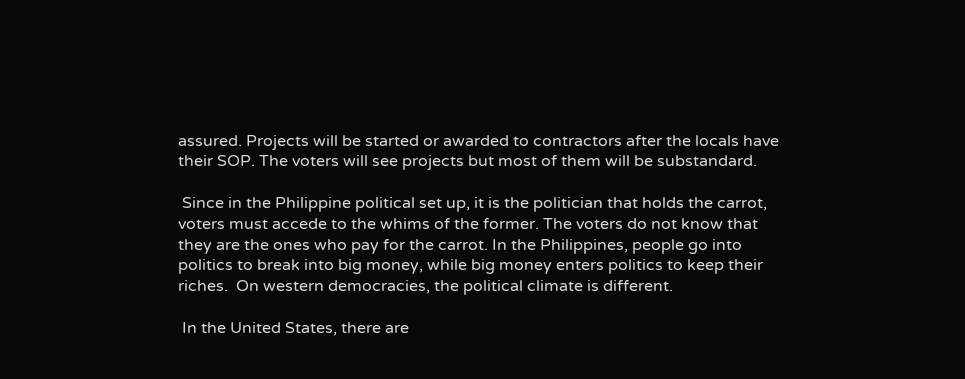assured. Projects will be started or awarded to contractors after the locals have their SOP. The voters will see projects but most of them will be substandard.

 Since in the Philippine political set up, it is the politician that holds the carrot, voters must accede to the whims of the former. The voters do not know that they are the ones who pay for the carrot. In the Philippines, people go into politics to break into big money, while big money enters politics to keep their riches.  On western democracies, the political climate is different.

 In the United States, there are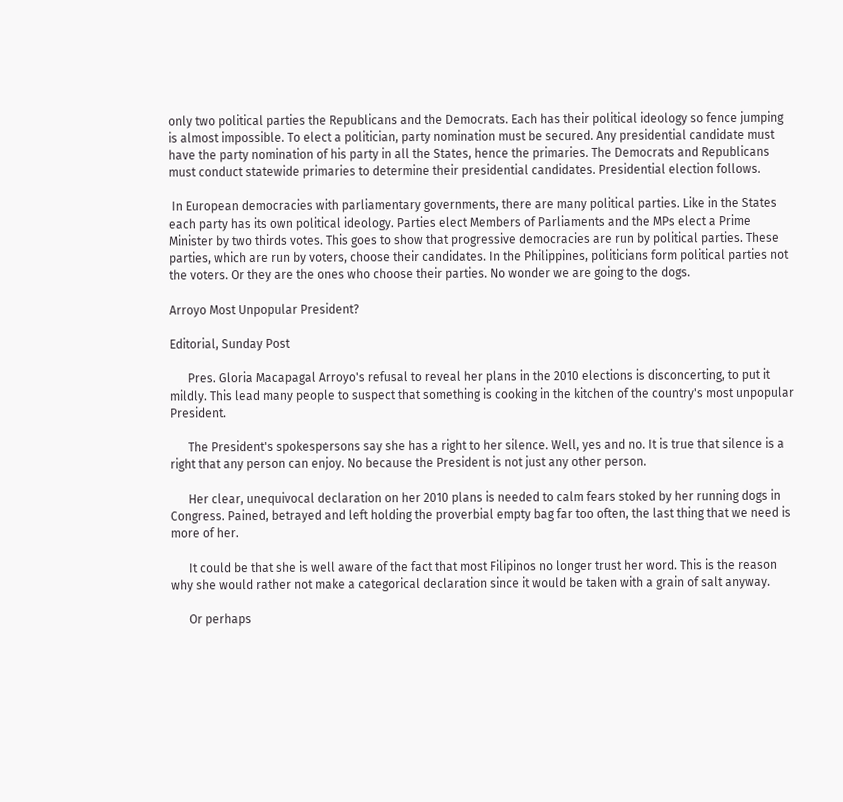only two political parties the Republicans and the Democrats. Each has their political ideology so fence jumping is almost impossible. To elect a politician, party nomination must be secured. Any presidential candidate must have the party nomination of his party in all the States, hence the primaries. The Democrats and Republicans must conduct statewide primaries to determine their presidential candidates. Presidential election follows.

 In European democracies with parliamentary governments, there are many political parties. Like in the States each party has its own political ideology. Parties elect Members of Parliaments and the MPs elect a Prime Minister by two thirds votes. This goes to show that progressive democracies are run by political parties. These parties, which are run by voters, choose their candidates. In the Philippines, politicians form political parties not the voters. Or they are the ones who choose their parties. No wonder we are going to the dogs.

Arroyo Most Unpopular President?

Editorial, Sunday Post

      Pres. Gloria Macapagal Arroyo's refusal to reveal her plans in the 2010 elections is disconcerting, to put it mildly. This lead many people to suspect that something is cooking in the kitchen of the country's most unpopular President.

      The President's spokespersons say she has a right to her silence. Well, yes and no. It is true that silence is a right that any person can enjoy. No because the President is not just any other person.

      Her clear, unequivocal declaration on her 2010 plans is needed to calm fears stoked by her running dogs in Congress. Pained, betrayed and left holding the proverbial empty bag far too often, the last thing that we need is more of her.

      It could be that she is well aware of the fact that most Filipinos no longer trust her word. This is the reason why she would rather not make a categorical declaration since it would be taken with a grain of salt anyway.

      Or perhaps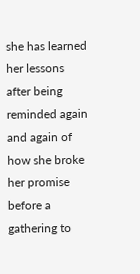she has learned her lessons after being reminded again and again of how she broke her promise before a gathering to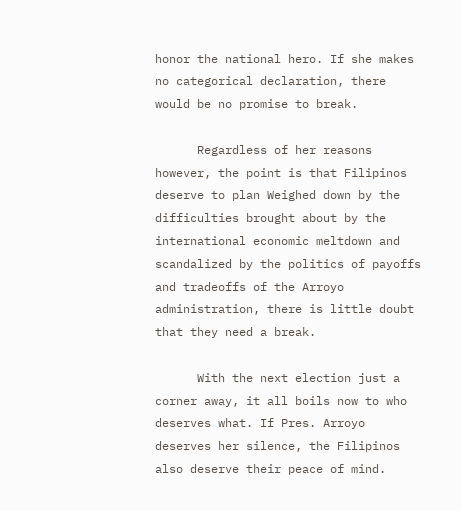honor the national hero. If she makes no categorical declaration, there would be no promise to break.

      Regardless of her reasons however, the point is that Filipinos deserve to plan Weighed down by the difficulties brought about by the international economic meltdown and scandalized by the politics of payoffs and tradeoffs of the Arroyo administration, there is little doubt that they need a break.

      With the next election just a corner away, it all boils now to who deserves what. If Pres. Arroyo deserves her silence, the Filipinos also deserve their peace of mind.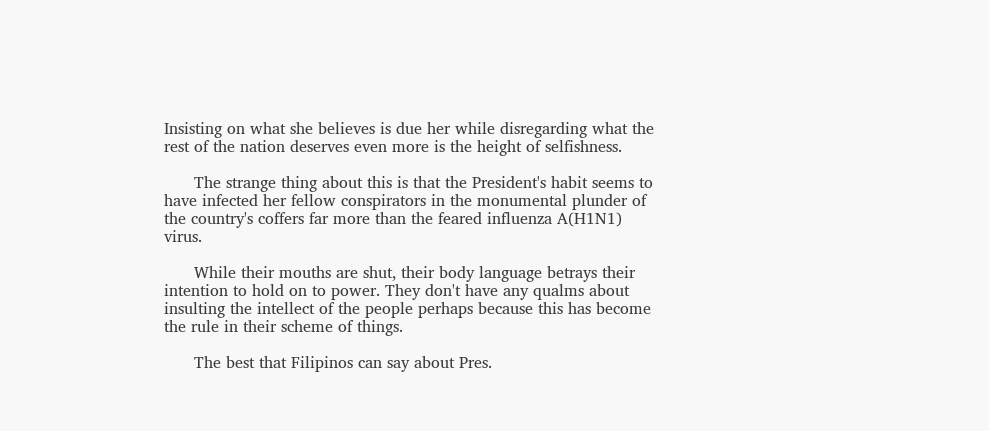Insisting on what she believes is due her while disregarding what the rest of the nation deserves even more is the height of selfishness.

      The strange thing about this is that the President's habit seems to have infected her fellow conspirators in the monumental plunder of the country's coffers far more than the feared influenza A(H1N1) virus.

      While their mouths are shut, their body language betrays their intention to hold on to power. They don't have any qualms about insulting the intellect of the people perhaps because this has become the rule in their scheme of things.

      The best that Filipinos can say about Pres.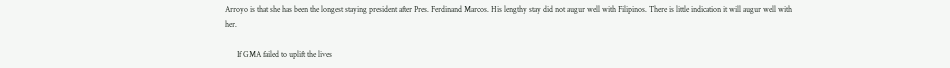Arroyo is that she has been the longest staying president after Pres. Ferdinand Marcos. His lengthy stay did not augur well with Filipinos. There is little indication it will augur well with her.

      If GMA failed to uplift the lives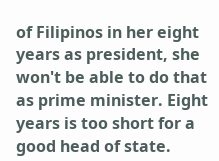of Filipinos in her eight years as president, she won't be able to do that as prime minister. Eight years is too short for a good head of state.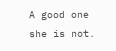A good one she is not.